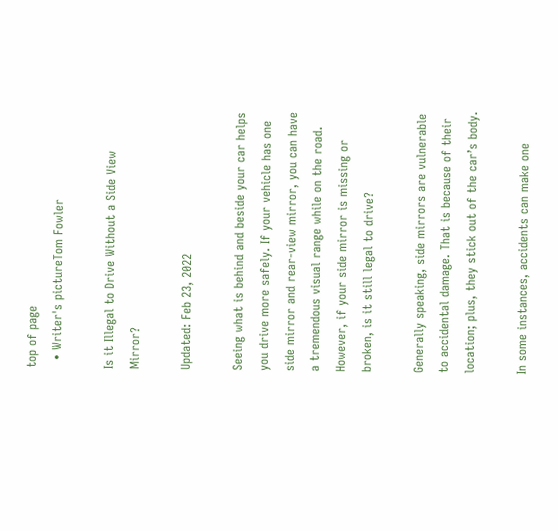top of page
  • Writer's pictureTom Fowler

Is it Illegal to Drive Without a Side View Mirror?

Updated: Feb 23, 2022

Seeing what is behind and beside your car helps you drive more safely. If your vehicle has one side mirror and rear-view mirror, you can have a tremendous visual range while on the road. However, if your side mirror is missing or broken, is it still legal to drive?

Generally speaking, side mirrors are vulnerable to accidental damage. That is because of their location; plus, they stick out of the car’s body.

In some instances, accidents can make one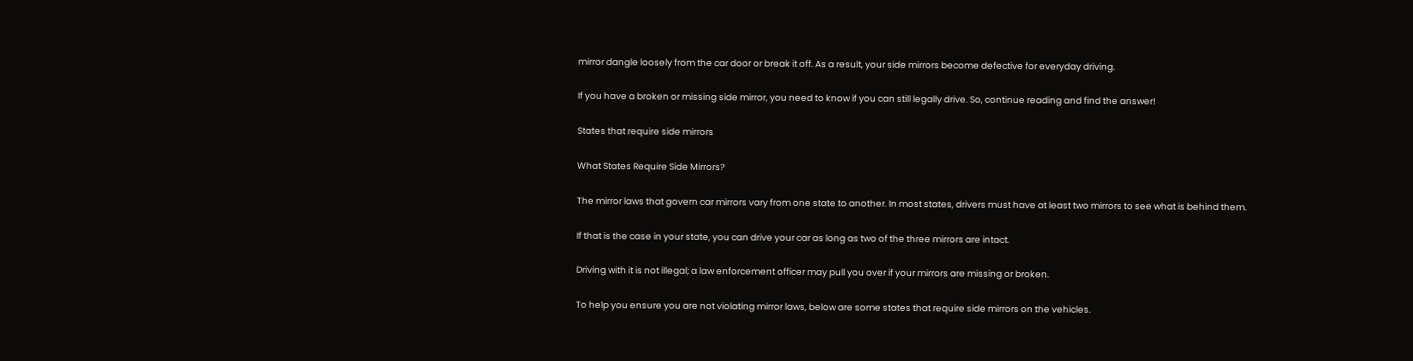mirror dangle loosely from the car door or break it off. As a result, your side mirrors become defective for everyday driving.

If you have a broken or missing side mirror, you need to know if you can still legally drive. So, continue reading and find the answer!

States that require side mirrors

What States Require Side Mirrors?

The mirror laws that govern car mirrors vary from one state to another. In most states, drivers must have at least two mirrors to see what is behind them.

If that is the case in your state, you can drive your car as long as two of the three mirrors are intact.

Driving with it is not illegal; a law enforcement officer may pull you over if your mirrors are missing or broken.

To help you ensure you are not violating mirror laws, below are some states that require side mirrors on the vehicles.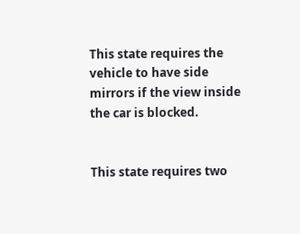This state requires the vehicle to have side mirrors if the view inside the car is blocked.


This state requires two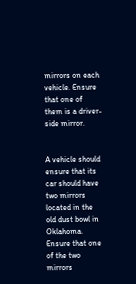mirrors on each vehicle. Ensure that one of them is a driver-side mirror.


A vehicle should ensure that its car should have two mirrors located in the old dust bowl in Oklahoma. Ensure that one of the two mirrors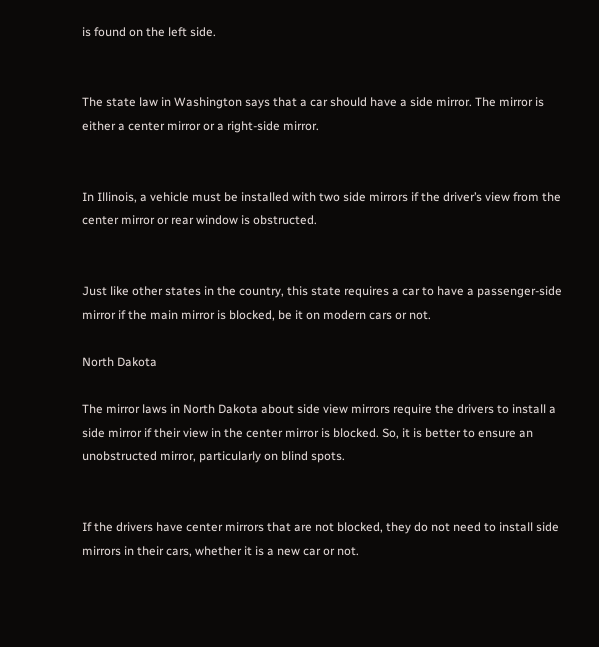is found on the left side.


The state law in Washington says that a car should have a side mirror. The mirror is either a center mirror or a right-side mirror.


In Illinois, a vehicle must be installed with two side mirrors if the driver’s view from the center mirror or rear window is obstructed.


Just like other states in the country, this state requires a car to have a passenger-side mirror if the main mirror is blocked, be it on modern cars or not.

North Dakota

The mirror laws in North Dakota about side view mirrors require the drivers to install a side mirror if their view in the center mirror is blocked. So, it is better to ensure an unobstructed mirror, particularly on blind spots.


If the drivers have center mirrors that are not blocked, they do not need to install side mirrors in their cars, whether it is a new car or not.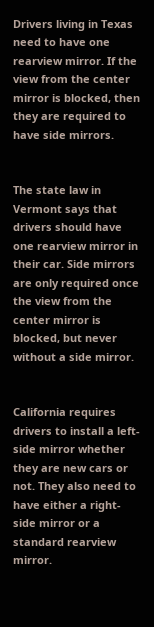Drivers living in Texas need to have one rearview mirror. If the view from the center mirror is blocked, then they are required to have side mirrors.


The state law in Vermont says that drivers should have one rearview mirror in their car. Side mirrors are only required once the view from the center mirror is blocked, but never without a side mirror.


California requires drivers to install a left-side mirror whether they are new cars or not. They also need to have either a right-side mirror or a standard rearview mirror.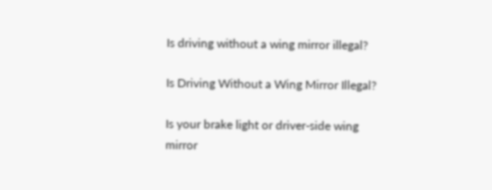Is driving without a wing mirror illegal?

Is Driving Without a Wing Mirror Illegal?

Is your brake light or driver-side wing mirror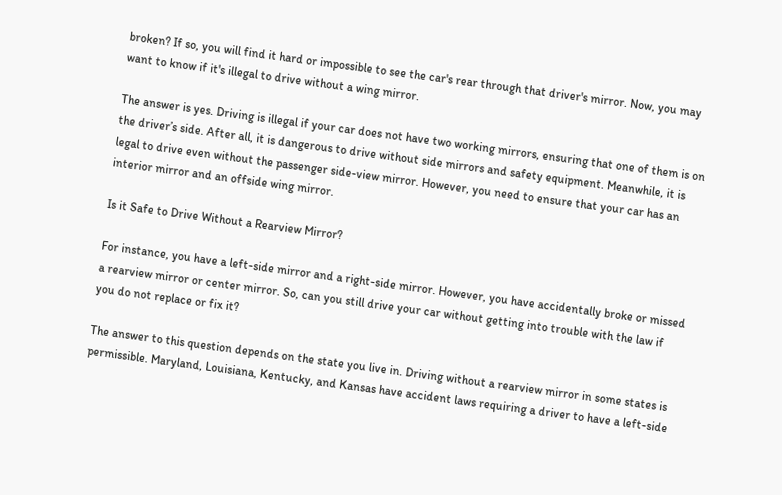broken? If so, you will find it hard or impossible to see the car's rear through that driver's mirror. Now, you may want to know if it's illegal to drive without a wing mirror.

The answer is yes. Driving is illegal if your car does not have two working mirrors, ensuring that one of them is on the driver’s side. After all, it is dangerous to drive without side mirrors and safety equipment. Meanwhile, it is legal to drive even without the passenger side-view mirror. However, you need to ensure that your car has an interior mirror and an offside wing mirror.

Is it Safe to Drive Without a Rearview Mirror?

For instance, you have a left-side mirror and a right-side mirror. However, you have accidentally broke or missed a rearview mirror or center mirror. So, can you still drive your car without getting into trouble with the law if you do not replace or fix it?

The answer to this question depends on the state you live in. Driving without a rearview mirror in some states is permissible. Maryland, Louisiana, Kentucky, and Kansas have accident laws requiring a driver to have a left-side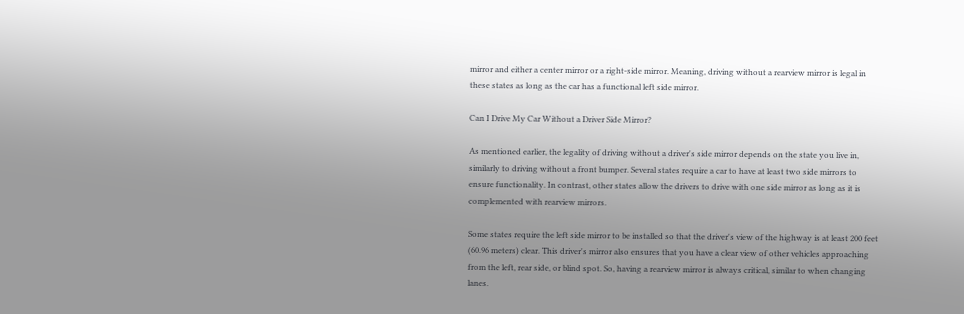mirror and either a center mirror or a right-side mirror. Meaning, driving without a rearview mirror is legal in these states as long as the car has a functional left side mirror.

Can I Drive My Car Without a Driver Side Mirror?

As mentioned earlier, the legality of driving without a driver's side mirror depends on the state you live in, similarly to driving without a front bumper. Several states require a car to have at least two side mirrors to ensure functionality. In contrast, other states allow the drivers to drive with one side mirror as long as it is complemented with rearview mirrors.

Some states require the left side mirror to be installed so that the driver's view of the highway is at least 200 feet (60.96 meters) clear. This driver's mirror also ensures that you have a clear view of other vehicles approaching from the left, rear side, or blind spot. So, having a rearview mirror is always critical, similar to when changing lanes.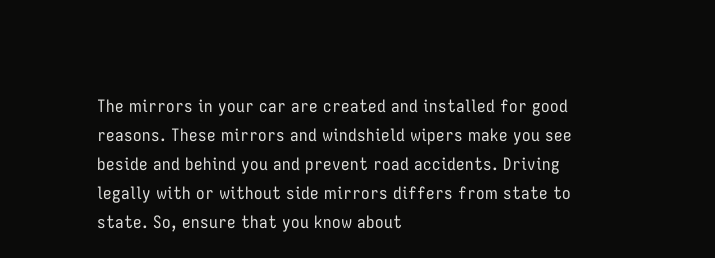The mirrors in your car are created and installed for good reasons. These mirrors and windshield wipers make you see beside and behind you and prevent road accidents. Driving legally with or without side mirrors differs from state to state. So, ensure that you know about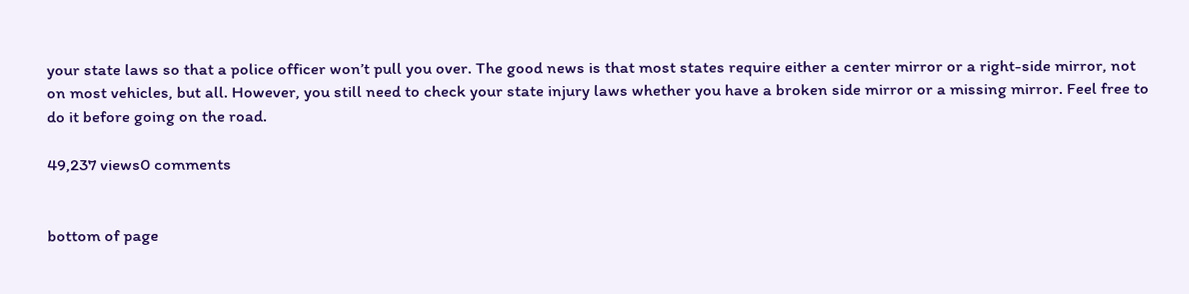your state laws so that a police officer won’t pull you over. The good news is that most states require either a center mirror or a right-side mirror, not on most vehicles, but all. However, you still need to check your state injury laws whether you have a broken side mirror or a missing mirror. Feel free to do it before going on the road.

49,237 views0 comments


bottom of page